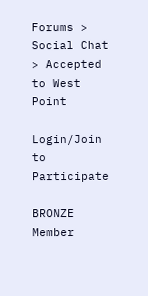Forums > Social Chat > Accepted to West Point

Login/Join to Participate

BRONZE Member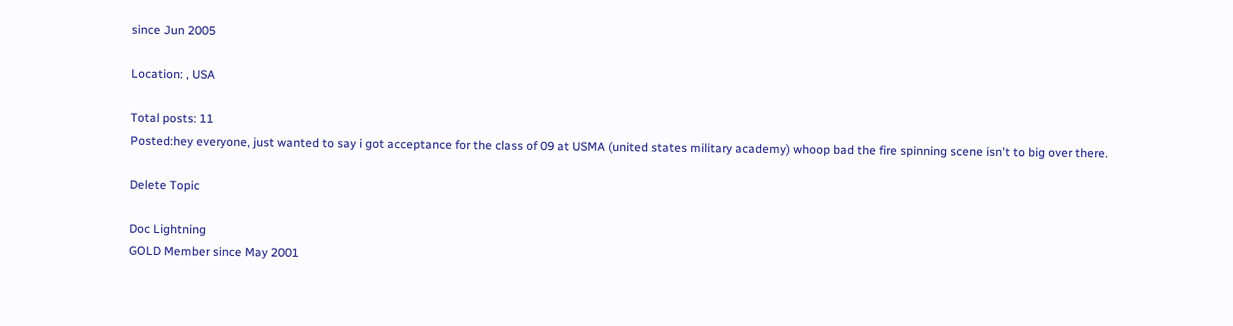since Jun 2005

Location: , USA

Total posts: 11
Posted:hey everyone, just wanted to say i got acceptance for the class of 09 at USMA (united states military academy) whoop bad the fire spinning scene isn't to big over there.

Delete Topic

Doc Lightning
GOLD Member since May 2001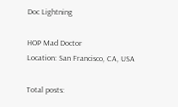Doc Lightning

HOP Mad Doctor
Location: San Francisco, CA, USA

Total posts: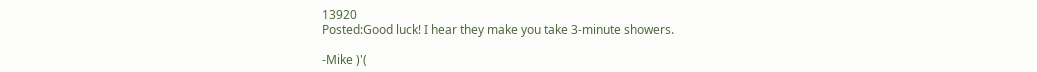13920
Posted:Good luck! I hear they make you take 3-minute showers.

-Mike )'(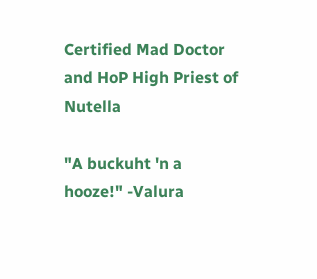Certified Mad Doctor and HoP High Priest of Nutella

"A buckuht 'n a hooze!" -Valura